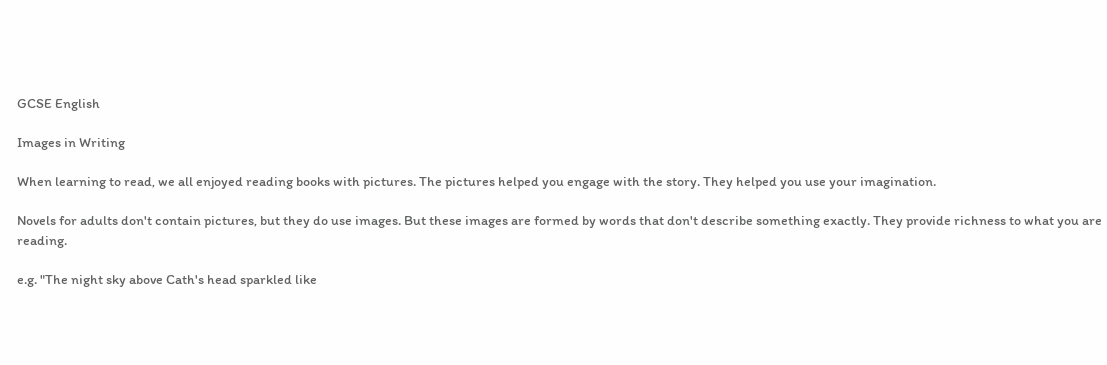GCSE English

Images in Writing

When learning to read, we all enjoyed reading books with pictures. The pictures helped you engage with the story. They helped you use your imagination.

Novels for adults don't contain pictures, but they do use images. But these images are formed by words that don't describe something exactly. They provide richness to what you are reading.

e.g. "The night sky above Cath's head sparkled like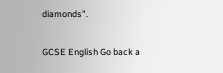diamonds".

GCSE English Go back a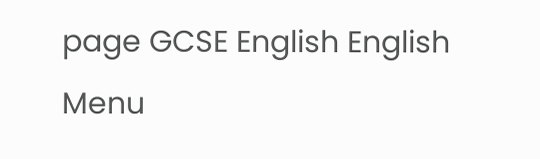page GCSE English English Menu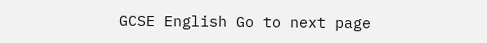GCSE English Go to next page